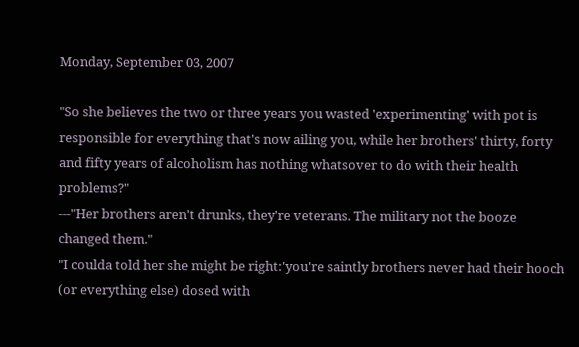Monday, September 03, 2007

"So she believes the two or three years you wasted 'experimenting' with pot is responsible for everything that's now ailing you, while her brothers' thirty, forty and fifty years of alcoholism has nothing whatsover to do with their health problems?"
---"Her brothers aren't drunks, they're veterans. The military not the booze changed them."
"I coulda told her she might be right:'you're saintly brothers never had their hooch (or everything else) dosed with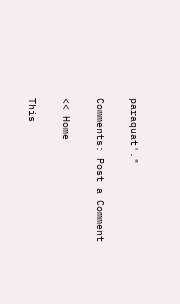paraquat'."

Comments: Post a Comment

<< Home

This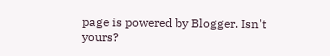page is powered by Blogger. Isn't yours?